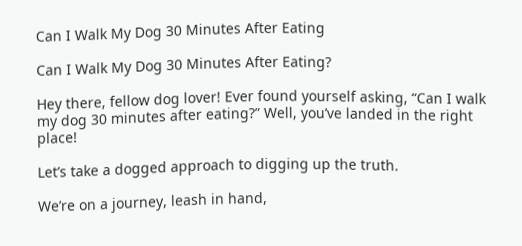Can I Walk My Dog 30 Minutes After Eating

Can I Walk My Dog 30 Minutes After Eating?

Hey there, fellow dog lover! Ever found yourself asking, “Can I walk my dog 30 minutes after eating?” Well, you’ve landed in the right place!

Let’s take a dogged approach to digging up the truth.

We’re on a journey, leash in hand,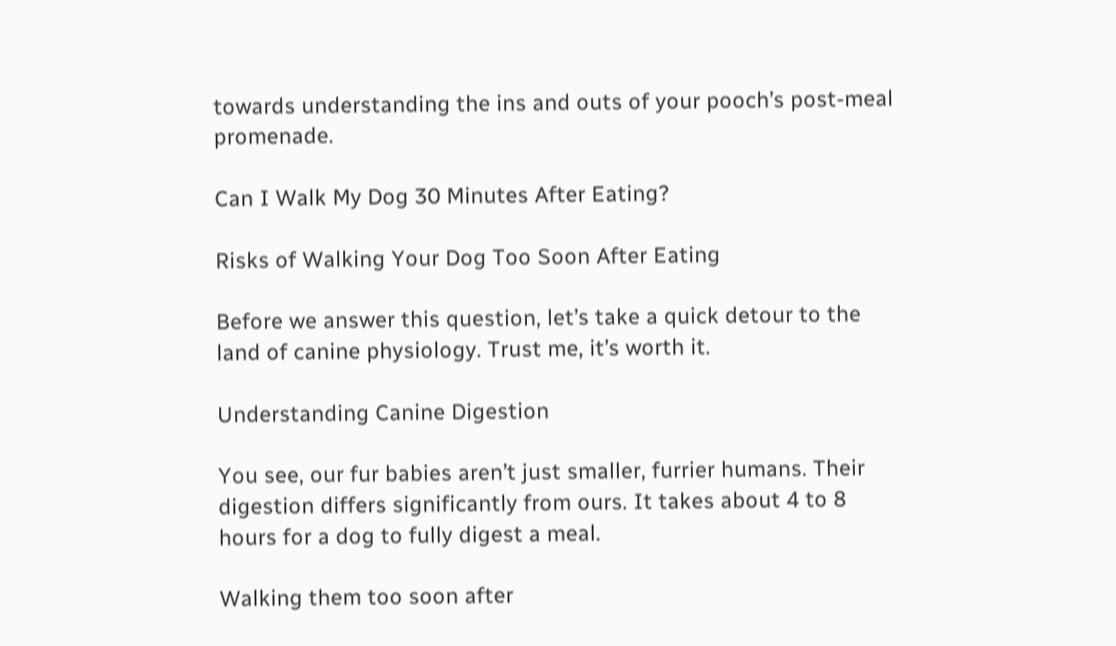towards understanding the ins and outs of your pooch’s post-meal promenade.

Can I Walk My Dog 30 Minutes After Eating?

Risks of Walking Your Dog Too Soon After Eating

Before we answer this question, let’s take a quick detour to the land of canine physiology. Trust me, it’s worth it.

Understanding Canine Digestion

You see, our fur babies aren’t just smaller, furrier humans. Their digestion differs significantly from ours. It takes about 4 to 8 hours for a dog to fully digest a meal.

Walking them too soon after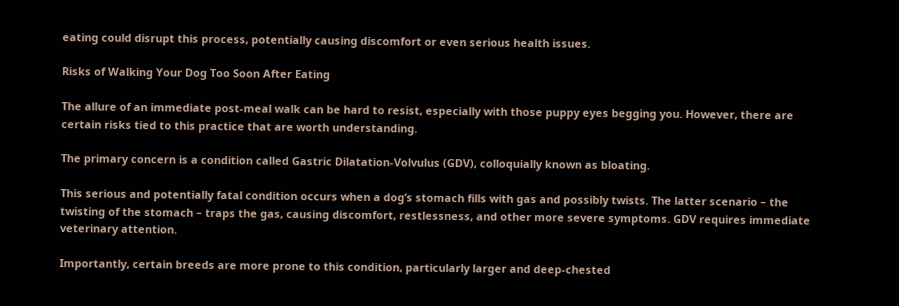eating could disrupt this process, potentially causing discomfort or even serious health issues.

Risks of Walking Your Dog Too Soon After Eating

The allure of an immediate post-meal walk can be hard to resist, especially with those puppy eyes begging you. However, there are certain risks tied to this practice that are worth understanding.

The primary concern is a condition called Gastric Dilatation-Volvulus (GDV), colloquially known as bloating.

This serious and potentially fatal condition occurs when a dog’s stomach fills with gas and possibly twists. The latter scenario – the twisting of the stomach – traps the gas, causing discomfort, restlessness, and other more severe symptoms. GDV requires immediate veterinary attention.

Importantly, certain breeds are more prone to this condition, particularly larger and deep-chested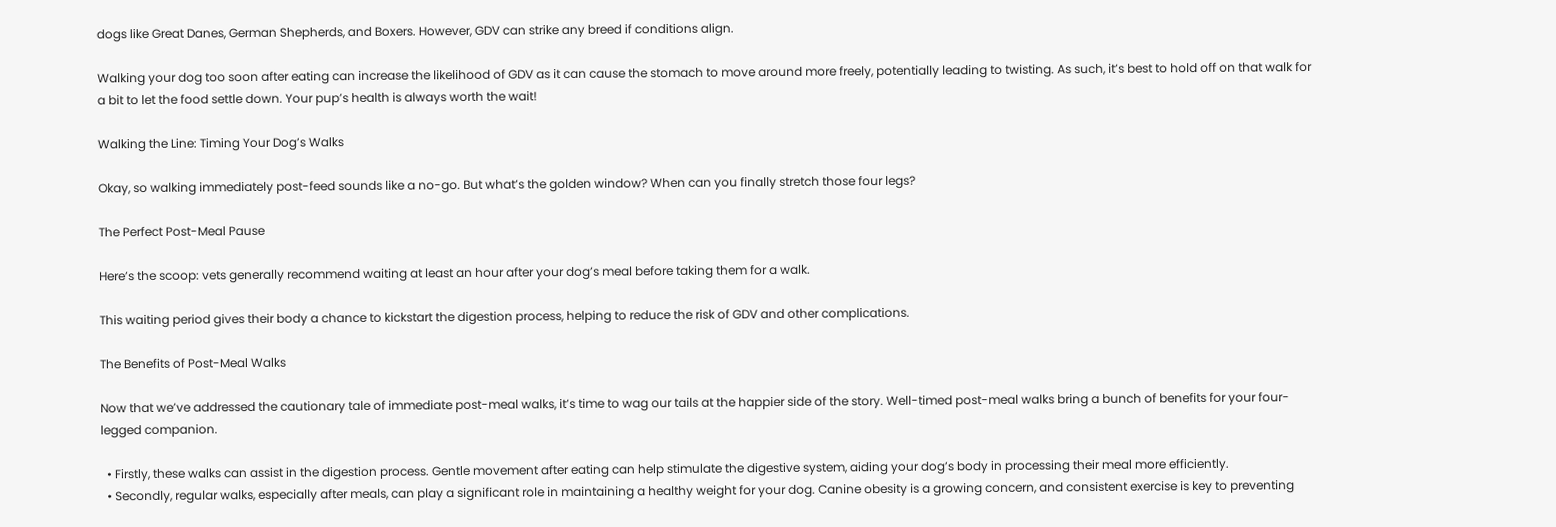dogs like Great Danes, German Shepherds, and Boxers. However, GDV can strike any breed if conditions align.

Walking your dog too soon after eating can increase the likelihood of GDV as it can cause the stomach to move around more freely, potentially leading to twisting. As such, it’s best to hold off on that walk for a bit to let the food settle down. Your pup’s health is always worth the wait!

Walking the Line: Timing Your Dog’s Walks

Okay, so walking immediately post-feed sounds like a no-go. But what’s the golden window? When can you finally stretch those four legs?

The Perfect Post-Meal Pause

Here’s the scoop: vets generally recommend waiting at least an hour after your dog’s meal before taking them for a walk.

This waiting period gives their body a chance to kickstart the digestion process, helping to reduce the risk of GDV and other complications.

The Benefits of Post-Meal Walks

Now that we’ve addressed the cautionary tale of immediate post-meal walks, it’s time to wag our tails at the happier side of the story. Well-timed post-meal walks bring a bunch of benefits for your four-legged companion.

  • Firstly, these walks can assist in the digestion process. Gentle movement after eating can help stimulate the digestive system, aiding your dog’s body in processing their meal more efficiently.
  • Secondly, regular walks, especially after meals, can play a significant role in maintaining a healthy weight for your dog. Canine obesity is a growing concern, and consistent exercise is key to preventing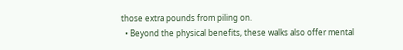those extra pounds from piling on.
  • Beyond the physical benefits, these walks also offer mental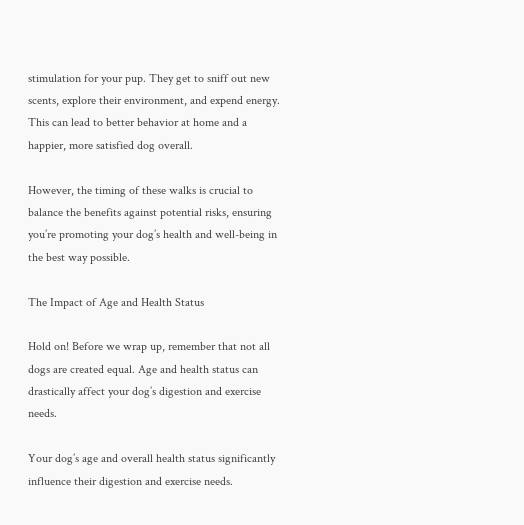stimulation for your pup. They get to sniff out new scents, explore their environment, and expend energy. This can lead to better behavior at home and a happier, more satisfied dog overall.

However, the timing of these walks is crucial to balance the benefits against potential risks, ensuring you’re promoting your dog’s health and well-being in the best way possible.

The Impact of Age and Health Status

Hold on! Before we wrap up, remember that not all dogs are created equal. Age and health status can drastically affect your dog’s digestion and exercise needs.

Your dog’s age and overall health status significantly influence their digestion and exercise needs.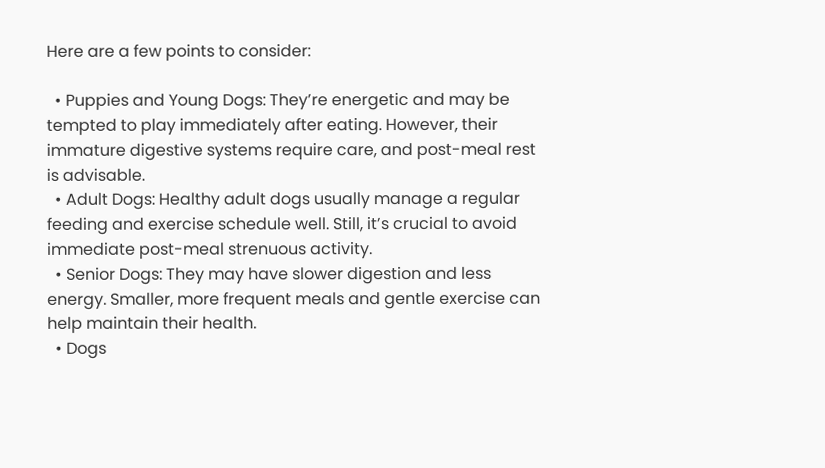Here are a few points to consider:

  • Puppies and Young Dogs: They’re energetic and may be tempted to play immediately after eating. However, their immature digestive systems require care, and post-meal rest is advisable.
  • Adult Dogs: Healthy adult dogs usually manage a regular feeding and exercise schedule well. Still, it’s crucial to avoid immediate post-meal strenuous activity.
  • Senior Dogs: They may have slower digestion and less energy. Smaller, more frequent meals and gentle exercise can help maintain their health.
  • Dogs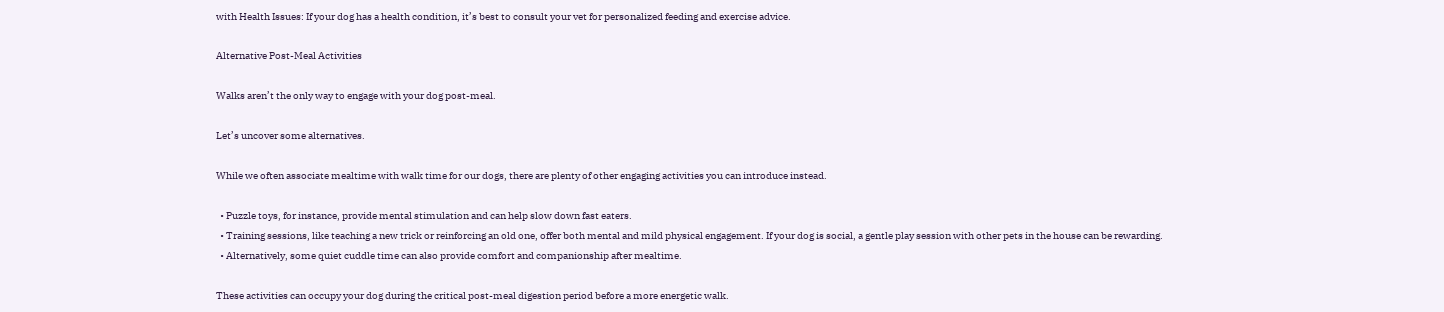with Health Issues: If your dog has a health condition, it’s best to consult your vet for personalized feeding and exercise advice.

Alternative Post-Meal Activities

Walks aren’t the only way to engage with your dog post-meal.

Let’s uncover some alternatives.

While we often associate mealtime with walk time for our dogs, there are plenty of other engaging activities you can introduce instead.

  • Puzzle toys, for instance, provide mental stimulation and can help slow down fast eaters.
  • Training sessions, like teaching a new trick or reinforcing an old one, offer both mental and mild physical engagement. If your dog is social, a gentle play session with other pets in the house can be rewarding.
  • Alternatively, some quiet cuddle time can also provide comfort and companionship after mealtime.

These activities can occupy your dog during the critical post-meal digestion period before a more energetic walk.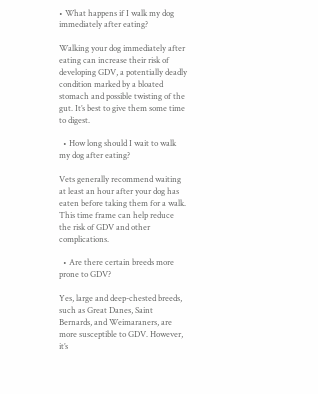• What happens if I walk my dog immediately after eating?

Walking your dog immediately after eating can increase their risk of developing GDV, a potentially deadly condition marked by a bloated stomach and possible twisting of the gut. It’s best to give them some time to digest.

  • How long should I wait to walk my dog after eating?

Vets generally recommend waiting at least an hour after your dog has eaten before taking them for a walk. This time frame can help reduce the risk of GDV and other complications.

  • Are there certain breeds more prone to GDV?

Yes, large and deep-chested breeds, such as Great Danes, Saint Bernards, and Weimaraners, are more susceptible to GDV. However, it’s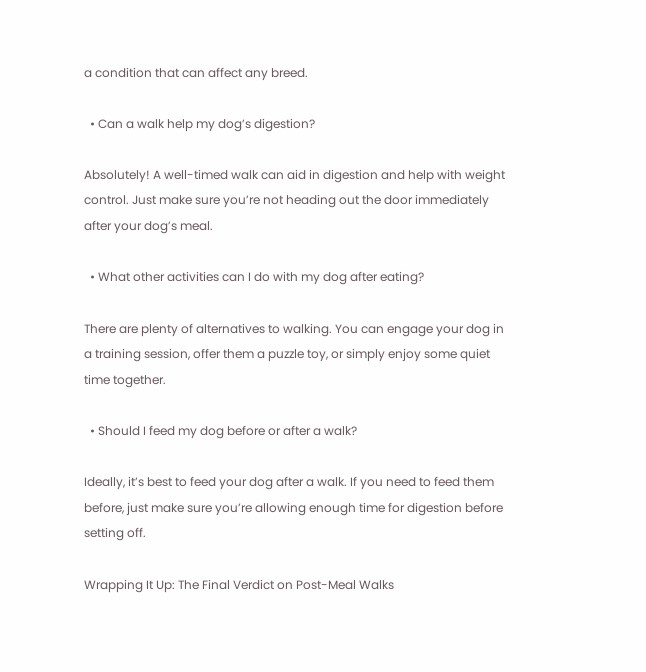a condition that can affect any breed.

  • Can a walk help my dog’s digestion?

Absolutely! A well-timed walk can aid in digestion and help with weight control. Just make sure you’re not heading out the door immediately after your dog’s meal.

  • What other activities can I do with my dog after eating?

There are plenty of alternatives to walking. You can engage your dog in a training session, offer them a puzzle toy, or simply enjoy some quiet time together.

  • Should I feed my dog before or after a walk?

Ideally, it’s best to feed your dog after a walk. If you need to feed them before, just make sure you’re allowing enough time for digestion before setting off.

Wrapping It Up: The Final Verdict on Post-Meal Walks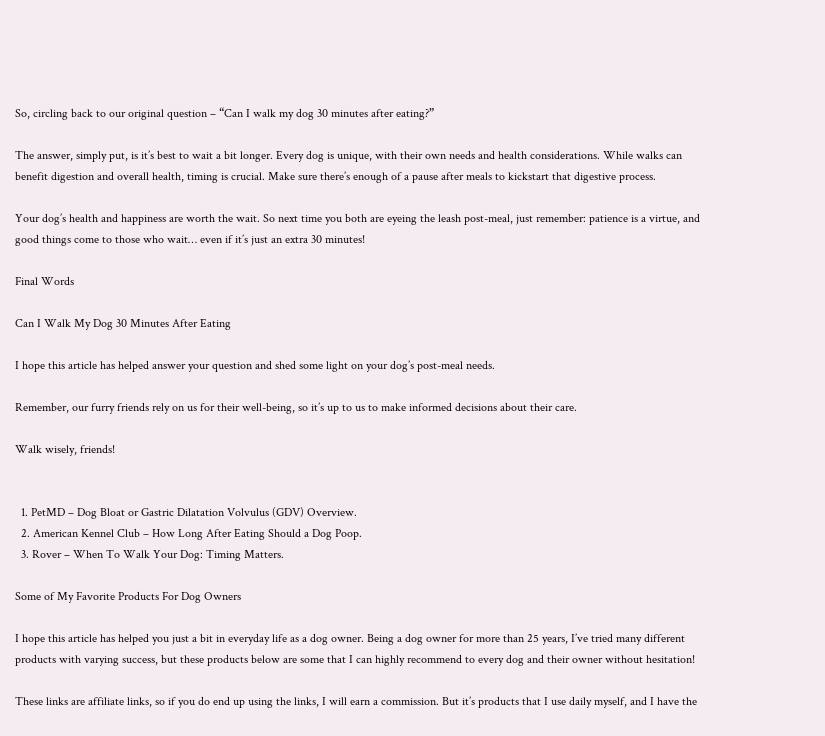So, circling back to our original question – “Can I walk my dog 30 minutes after eating?”

The answer, simply put, is it’s best to wait a bit longer. Every dog is unique, with their own needs and health considerations. While walks can benefit digestion and overall health, timing is crucial. Make sure there’s enough of a pause after meals to kickstart that digestive process.

Your dog’s health and happiness are worth the wait. So next time you both are eyeing the leash post-meal, just remember: patience is a virtue, and good things come to those who wait… even if it’s just an extra 30 minutes!

Final Words

Can I Walk My Dog 30 Minutes After Eating

I hope this article has helped answer your question and shed some light on your dog’s post-meal needs.

Remember, our furry friends rely on us for their well-being, so it’s up to us to make informed decisions about their care.

Walk wisely, friends!


  1. PetMD – Dog Bloat or Gastric Dilatation Volvulus (GDV) Overview.
  2. American Kennel Club – How Long After Eating Should a Dog Poop.
  3. Rover – When To Walk Your Dog: Timing Matters.

Some of My Favorite Products For Dog Owners

I hope this article has helped you just a bit in everyday life as a dog owner. Being a dog owner for more than 25 years, I’ve tried many different products with varying success, but these products below are some that I can highly recommend to every dog and their owner without hesitation!

These links are affiliate links, so if you do end up using the links, I will earn a commission. But it’s products that I use daily myself, and I have the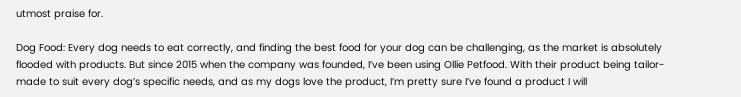utmost praise for.

Dog Food: Every dog needs to eat correctly, and finding the best food for your dog can be challenging, as the market is absolutely flooded with products. But since 2015 when the company was founded, I’ve been using Ollie Petfood. With their product being tailor-made to suit every dog’s specific needs, and as my dogs love the product, I’m pretty sure I’ve found a product I will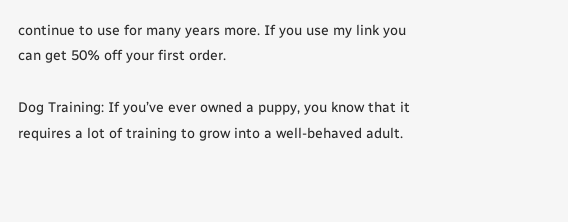continue to use for many years more. If you use my link you can get 50% off your first order.

Dog Training: If you’ve ever owned a puppy, you know that it requires a lot of training to grow into a well-behaved adult.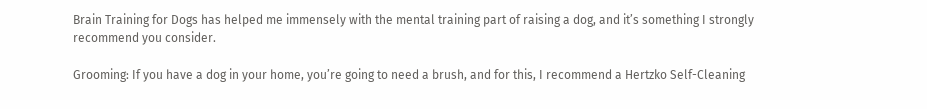Brain Training for Dogs has helped me immensely with the mental training part of raising a dog, and it’s something I strongly recommend you consider.

Grooming: If you have a dog in your home, you’re going to need a brush, and for this, I recommend a Hertzko Self-Cleaning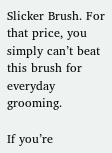Slicker Brush. For that price, you simply can’t beat this brush for everyday grooming.

If you’re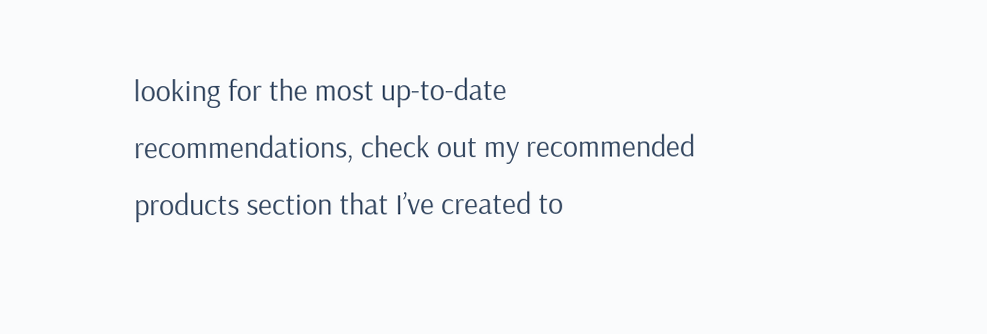looking for the most up-to-date recommendations, check out my recommended products section that I’ve created to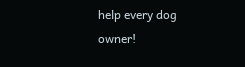help every dog owner!